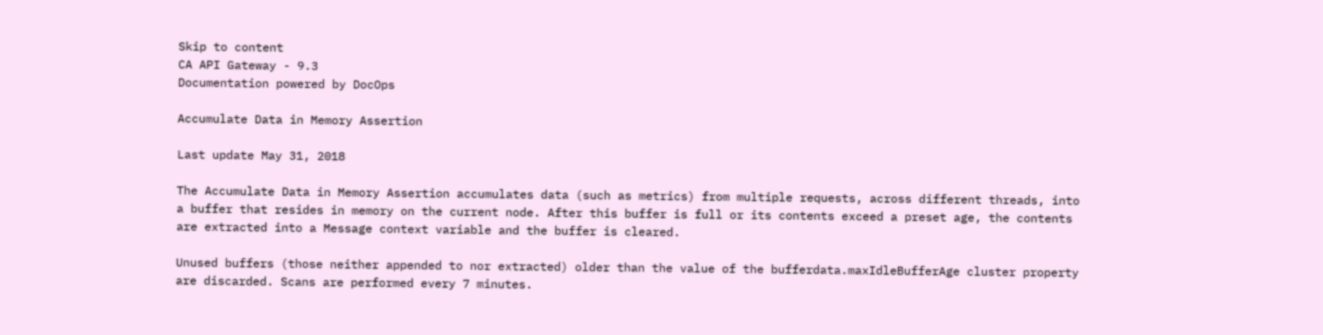Skip to content
CA API Gateway - 9.3
Documentation powered by DocOps

Accumulate Data in Memory Assertion

Last update May 31, 2018

The Accumulate Data in Memory Assertion accumulates data (such as metrics) from multiple requests, across different threads, into a buffer that resides in memory on the current node. After this buffer is full or its contents exceed a preset age, the contents are extracted into a Message context variable and the buffer is cleared.

Unused buffers (those neither appended to nor extracted) older than the value of the bufferdata.maxIdleBufferAge cluster property are discarded. Scans are performed every 7 minutes.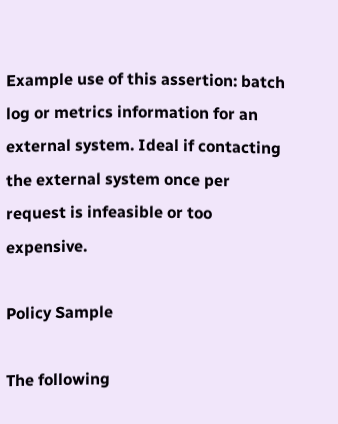Example use of this assertion: batch log or metrics information for an external system. Ideal if contacting the external system once per request is infeasible or too expensive.

Policy Sample

The following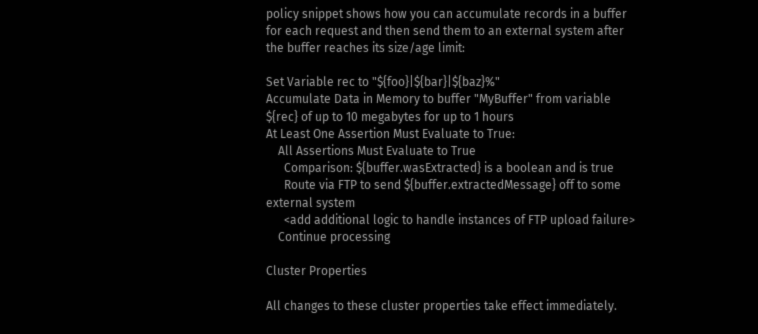policy snippet shows how you can accumulate records in a buffer for each request and then send them to an external system after the buffer reaches its size/age limit:

Set Variable rec to "${foo}|${bar}|${baz}%"
Accumulate Data in Memory to buffer "MyBuffer" from variable ${rec} of up to 10 megabytes for up to 1 hours
At Least One Assertion Must Evaluate to True:
    All Assertions Must Evaluate to True
      Comparison: ${buffer.wasExtracted} is a boolean and is true
      Route via FTP to send ${buffer.extractedMessage} off to some external system
      <add additional logic to handle instances of FTP upload failure>
    Continue processing

Cluster Properties

All changes to these cluster properties take effect immediately.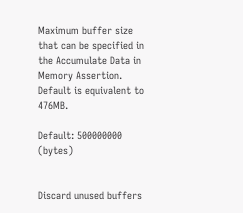Maximum buffer size that can be specified in the Accumulate Data in Memory Assertion. Default is equivalent to 476MB.

Default: 500000000 (bytes)


Discard unused buffers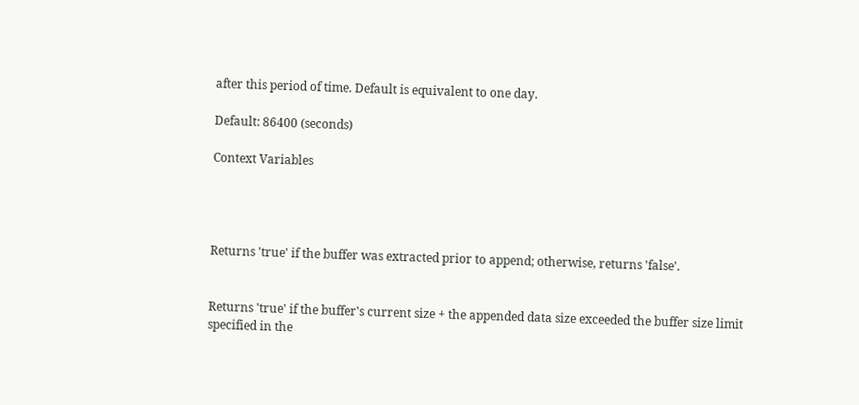after this period of time. Default is equivalent to one day.

Default: 86400 (seconds)

Context Variables




Returns 'true' if the buffer was extracted prior to append; otherwise, returns 'false'.


Returns 'true' if the buffer's current size + the appended data size exceeded the buffer size limit specified in the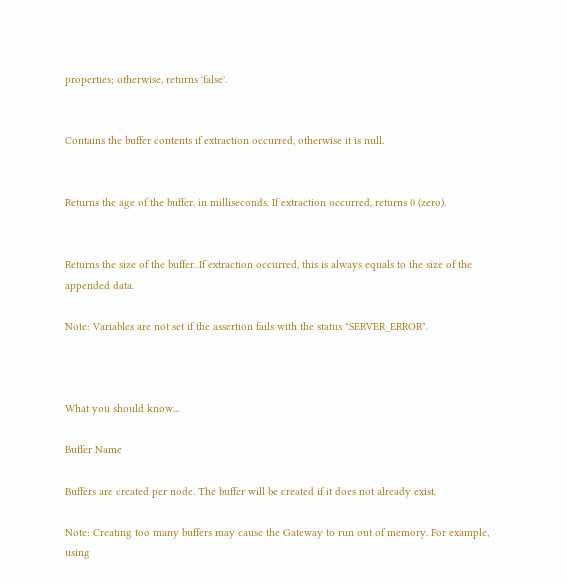properties; otherwise, returns 'false'.


Contains the buffer contents if extraction occurred, otherwise it is null.


Returns the age of the buffer, in milliseconds. If extraction occurred, returns 0 (zero).


Returns the size of the buffer. If extraction occurred, this is always equals to the size of the appended data.

Note: Variables are not set if the assertion fails with the status "SERVER_ERROR".



What you should know...

Buffer Name

Buffers are created per node. The buffer will be created if it does not already exist.

Note: Creating too many buffers may cause the Gateway to run out of memory. For example, using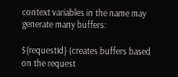context variables in the name may generate many buffers:

${requestId} (creates buffers based on the request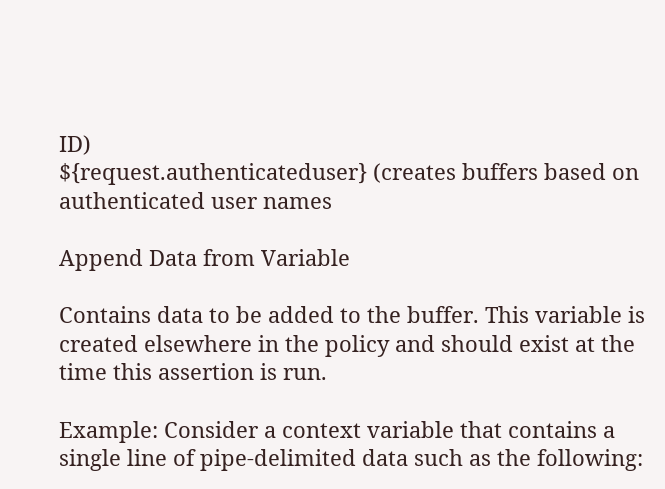ID)
${request.authenticateduser} (creates buffers based on authenticated user names

Append Data from Variable

Contains data to be added to the buffer. This variable is created elsewhere in the policy and should exist at the time this assertion is run.

Example: Consider a context variable that contains a single line of pipe-delimited data such as the following: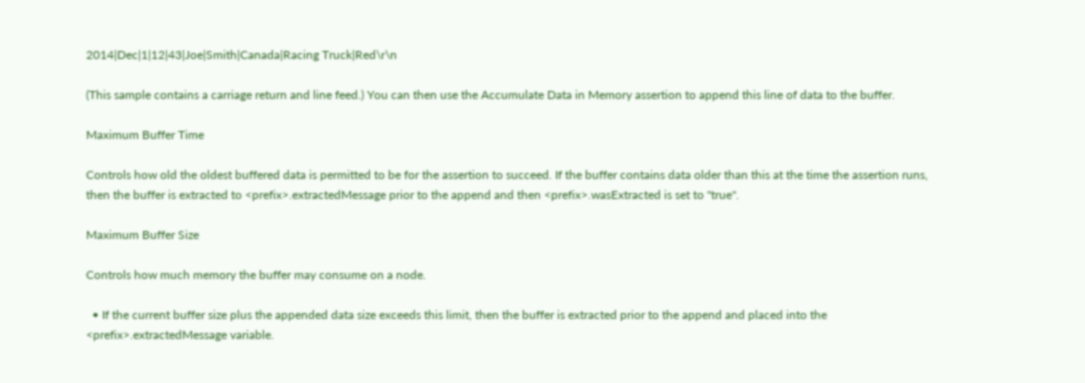2014|Dec|1|12|43|Joe|Smith|Canada|Racing Truck|Red\r\n

(This sample contains a carriage return and line feed.) You can then use the Accumulate Data in Memory assertion to append this line of data to the buffer.

Maximum Buffer Time

Controls how old the oldest buffered data is permitted to be for the assertion to succeed. If the buffer contains data older than this at the time the assertion runs, then the buffer is extracted to <prefix>.extractedMessage prior to the append and then <prefix>.wasExtracted is set to "true".

Maximum Buffer Size

Controls how much memory the buffer may consume on a node.

  • If the current buffer size plus the appended data size exceeds this limit, then the buffer is extracted prior to the append and placed into the <prefix>.extractedMessage variable.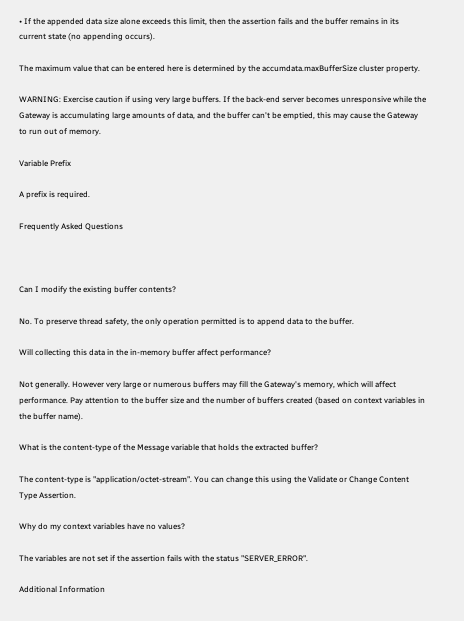• If the appended data size alone exceeds this limit, then the assertion fails and the buffer remains in its current state (no appending occurs).

The maximum value that can be entered here is determined by the accumdata.maxBufferSize cluster property.

WARNING: Exercise caution if using very large buffers. If the back-end server becomes unresponsive while the Gateway is accumulating large amounts of data, and the buffer can't be emptied, this may cause the Gateway to run out of memory.

Variable Prefix

A prefix is required.

Frequently Asked Questions



Can I modify the existing buffer contents?

No. To preserve thread safety, the only operation permitted is to append data to the buffer.

Will collecting this data in the in-memory buffer affect performance?

Not generally. However very large or numerous buffers may fill the Gateway's memory, which will affect performance. Pay attention to the buffer size and the number of buffers created (based on context variables in the buffer name).

What is the content-type of the Message variable that holds the extracted buffer?

The content-type is "application/octet-stream". You can change this using the Validate or Change Content Type Assertion.

Why do my context variables have no values?

The variables are not set if the assertion fails with the status "SERVER_ERROR".

Additional Information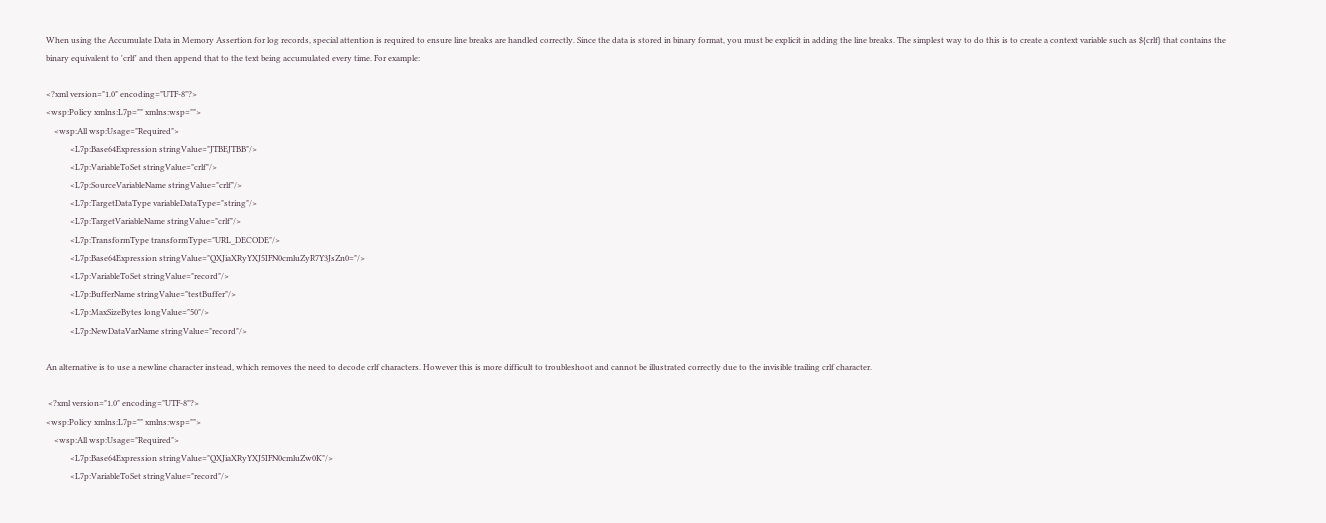When using the Accumulate Data in Memory Assertion for log records, special attention is required to ensure line breaks are handled correctly. Since the data is stored in binary format, you must be explicit in adding the line breaks. The simplest way to do this is to create a context variable such as ${crlf} that contains the binary equivalent to 'crlf' and then append that to the text being accumulated every time. For example:

<?xml version="1.0" encoding="UTF-8"?>
<wsp:Policy xmlns:L7p="" xmlns:wsp="">
    <wsp:All wsp:Usage="Required">
            <L7p:Base64Expression stringValue="JTBEJTBB"/>
            <L7p:VariableToSet stringValue="crlf"/>
            <L7p:SourceVariableName stringValue="crlf"/>
            <L7p:TargetDataType variableDataType="string"/>
            <L7p:TargetVariableName stringValue="crlf"/>
            <L7p:TransformType transformType="URL_DECODE"/>
            <L7p:Base64Expression stringValue="QXJiaXRyYXJ5IFN0cmluZyR7Y3JsZn0="/>
            <L7p:VariableToSet stringValue="record"/>
            <L7p:BufferName stringValue="testBuffer"/>
            <L7p:MaxSizeBytes longValue="50"/>
            <L7p:NewDataVarName stringValue="record"/>

An alternative is to use a newline character instead, which removes the need to decode crlf characters. However this is more difficult to troubleshoot and cannot be illustrated correctly due to the invisible trailing crlf character.

 <?xml version="1.0" encoding="UTF-8"?>
<wsp:Policy xmlns:L7p="" xmlns:wsp="">
    <wsp:All wsp:Usage="Required">
            <L7p:Base64Expression stringValue="QXJiaXRyYXJ5IFN0cmluZw0K"/>
            <L7p:VariableToSet stringValue="record"/>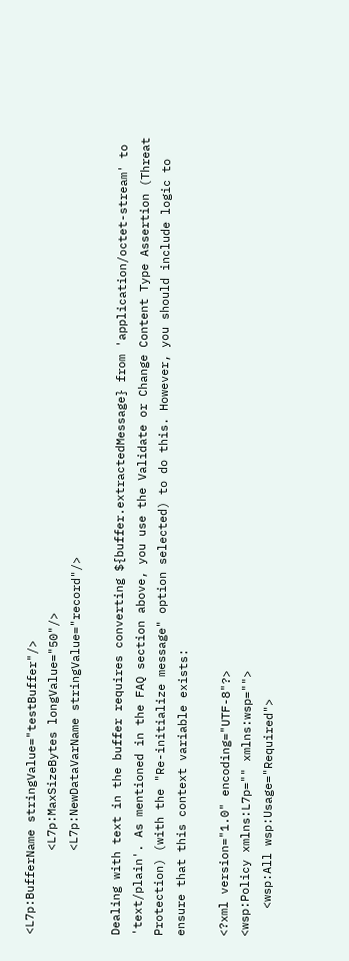<L7p:BufferName stringValue="testBuffer"/>
            <L7p:MaxSizeBytes longValue="50"/>
            <L7p:NewDataVarName stringValue="record"/>

Dealing with text in the buffer requires converting ${buffer.extractedMessage} from 'application/octet-stream' to 'text/plain'. As mentioned in the FAQ section above, you use the Validate or Change Content Type Assertion (Threat Protection) (with the "Re-initialize message" option selected) to do this. However, you should include logic to ensure that this context variable exists:

<?xml version="1.0" encoding="UTF-8"?>
<wsp:Policy xmlns:L7p="" xmlns:wsp="">
    <wsp:All wsp:Usage="Required">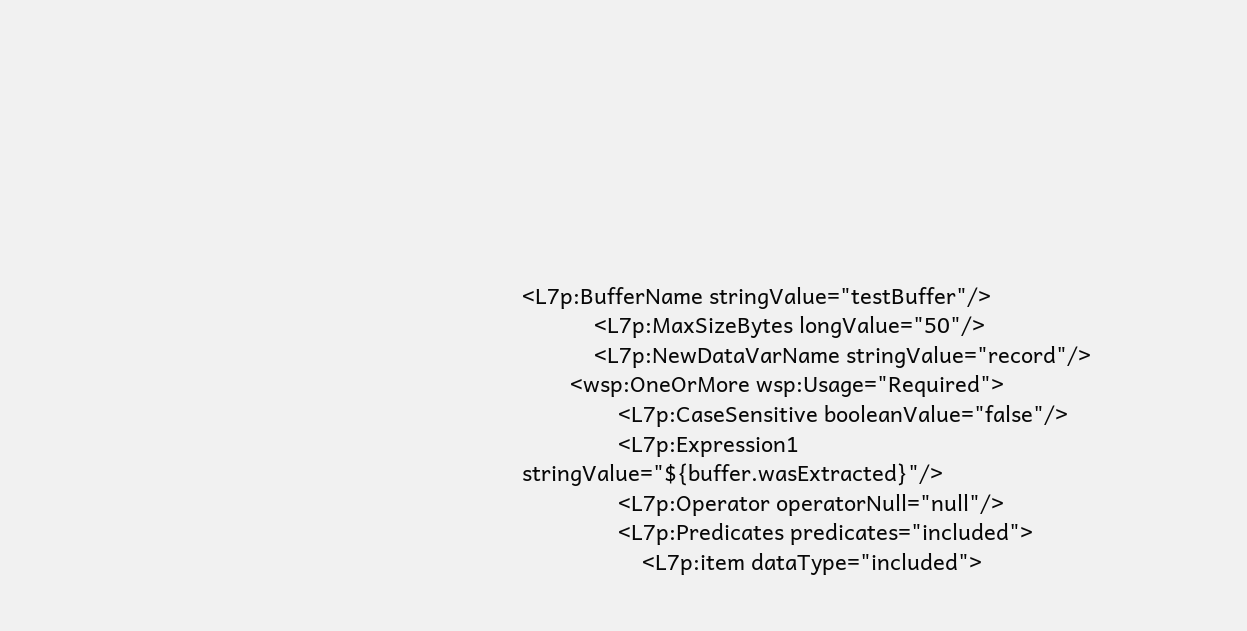<L7p:BufferName stringValue="testBuffer"/>
            <L7p:MaxSizeBytes longValue="50"/>
            <L7p:NewDataVarName stringValue="record"/>
        <wsp:OneOrMore wsp:Usage="Required">
                <L7p:CaseSensitive booleanValue="false"/>
                <L7p:Expression1 stringValue="${buffer.wasExtracted}"/>
                <L7p:Operator operatorNull="null"/>
                <L7p:Predicates predicates="included">
                    <L7p:item dataType="included">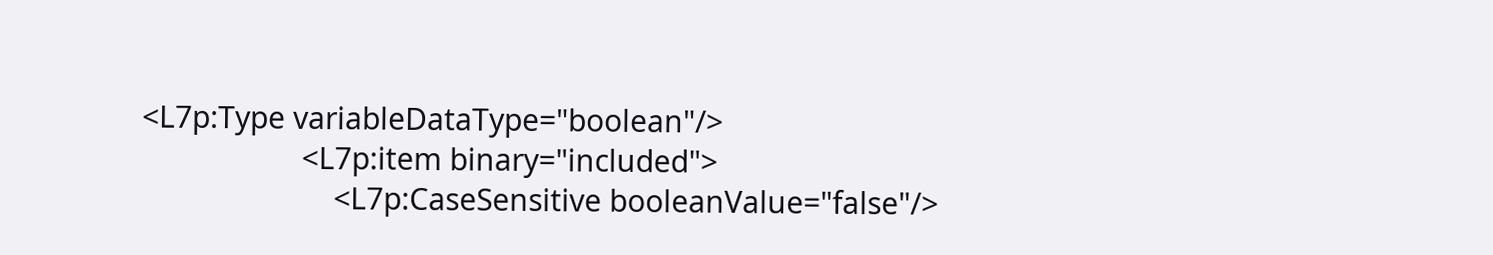<L7p:Type variableDataType="boolean"/>
                    <L7p:item binary="included">
                        <L7p:CaseSensitive booleanValue="false"/>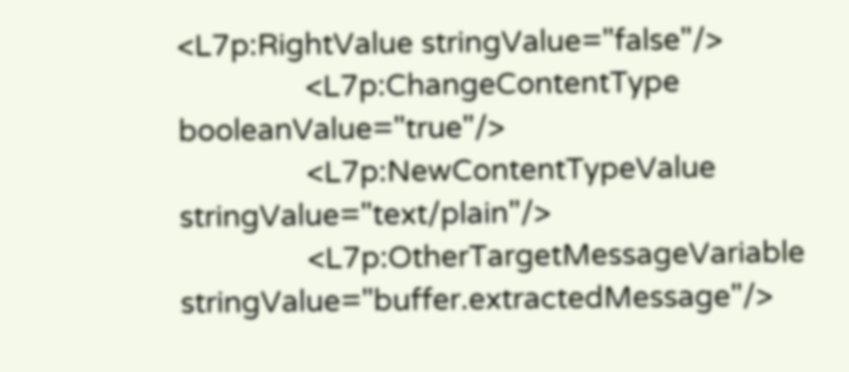<L7p:RightValue stringValue="false"/>
                <L7p:ChangeContentType booleanValue="true"/>
                <L7p:NewContentTypeValue stringValue="text/plain"/>
                <L7p:OtherTargetMessageVariable stringValue="buffer.extractedMessage"/>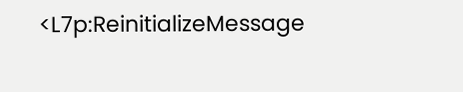<L7p:ReinitializeMessage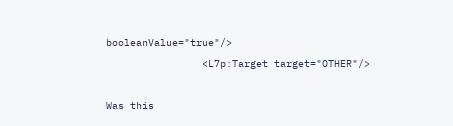booleanValue="true"/>
                <L7p:Target target="OTHER"/>

Was this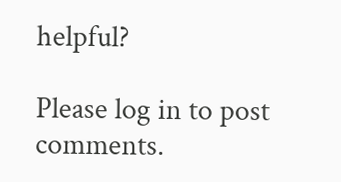helpful?

Please log in to post comments.